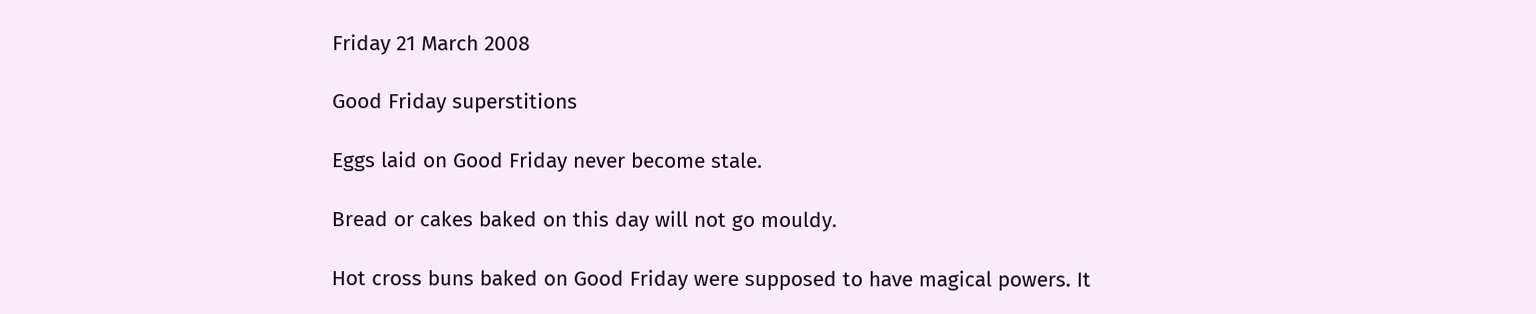Friday 21 March 2008

Good Friday superstitions

Eggs laid on Good Friday never become stale.

Bread or cakes baked on this day will not go mouldy.

Hot cross buns baked on Good Friday were supposed to have magical powers. It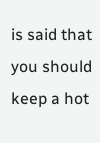is said that you should keep a hot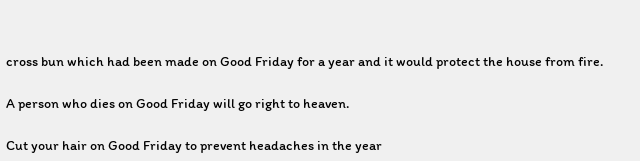cross bun which had been made on Good Friday for a year and it would protect the house from fire.

A person who dies on Good Friday will go right to heaven.

Cut your hair on Good Friday to prevent headaches in the year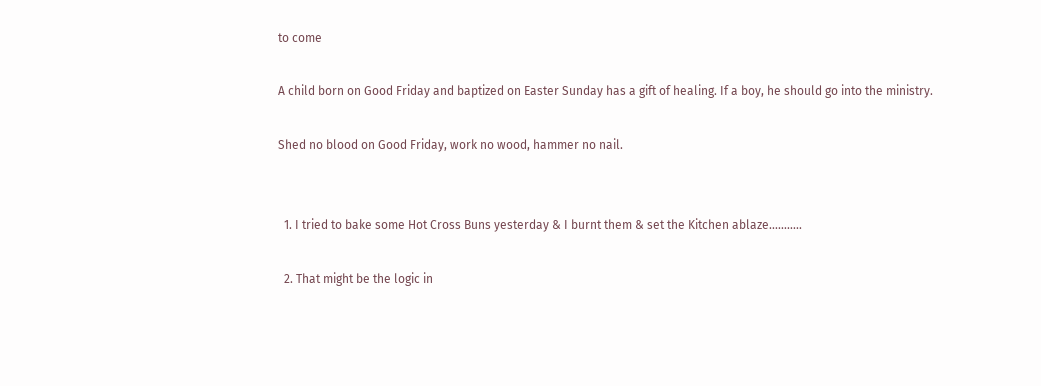to come

A child born on Good Friday and baptized on Easter Sunday has a gift of healing. If a boy, he should go into the ministry.

Shed no blood on Good Friday, work no wood, hammer no nail.


  1. I tried to bake some Hot Cross Buns yesterday & I burnt them & set the Kitchen ablaze...........

  2. That might be the logic in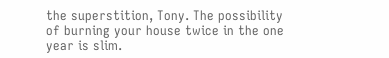the superstition, Tony. The possibility of burning your house twice in the one year is slim.